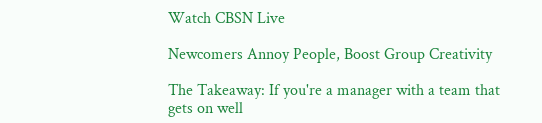Watch CBSN Live

Newcomers Annoy People, Boost Group Creativity

The Takeaway: If you're a manager with a team that gets on well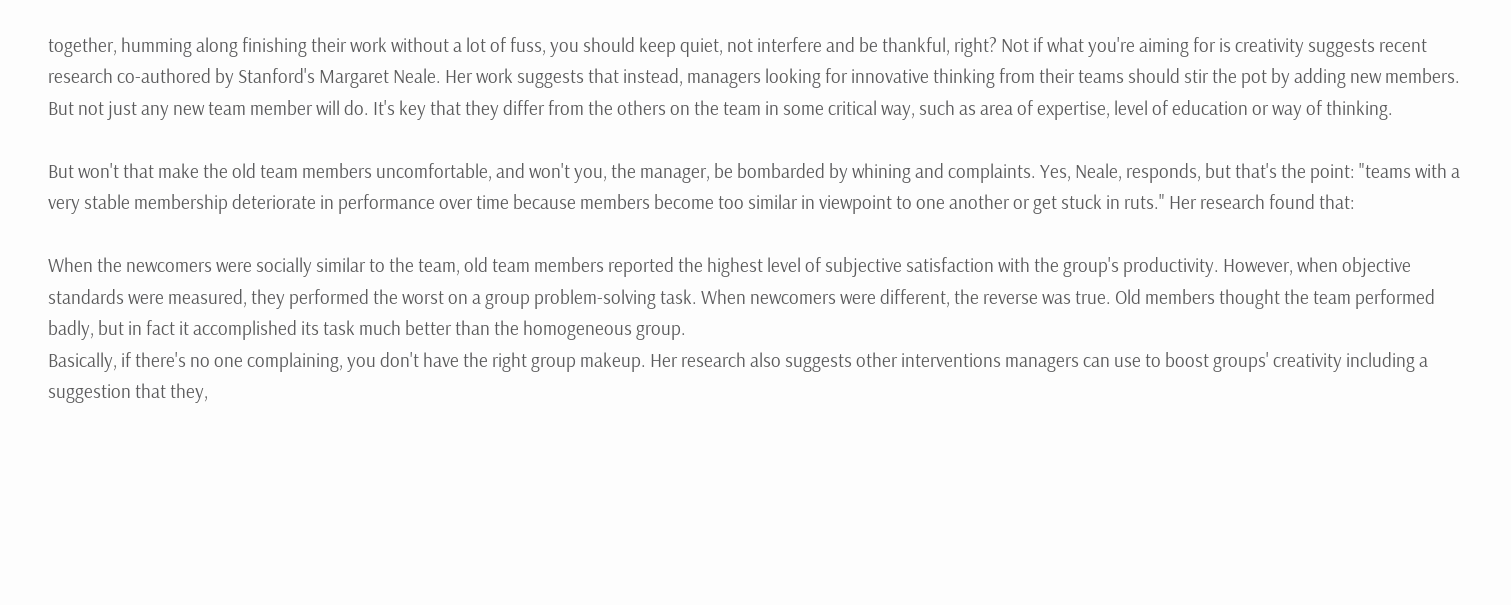together, humming along finishing their work without a lot of fuss, you should keep quiet, not interfere and be thankful, right? Not if what you're aiming for is creativity suggests recent research co-authored by Stanford's Margaret Neale. Her work suggests that instead, managers looking for innovative thinking from their teams should stir the pot by adding new members. But not just any new team member will do. It's key that they differ from the others on the team in some critical way, such as area of expertise, level of education or way of thinking.

But won't that make the old team members uncomfortable, and won't you, the manager, be bombarded by whining and complaints. Yes, Neale, responds, but that's the point: "teams with a very stable membership deteriorate in performance over time because members become too similar in viewpoint to one another or get stuck in ruts." Her research found that:

When the newcomers were socially similar to the team, old team members reported the highest level of subjective satisfaction with the group's productivity. However, when objective standards were measured, they performed the worst on a group problem-solving task. When newcomers were different, the reverse was true. Old members thought the team performed badly, but in fact it accomplished its task much better than the homogeneous group.
Basically, if there's no one complaining, you don't have the right group makeup. Her research also suggests other interventions managers can use to boost groups' creativity including a suggestion that they,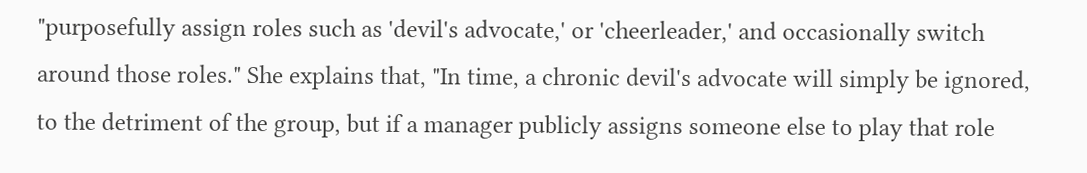"purposefully assign roles such as 'devil's advocate,' or 'cheerleader,' and occasionally switch around those roles." She explains that, "In time, a chronic devil's advocate will simply be ignored, to the detriment of the group, but if a manager publicly assigns someone else to play that role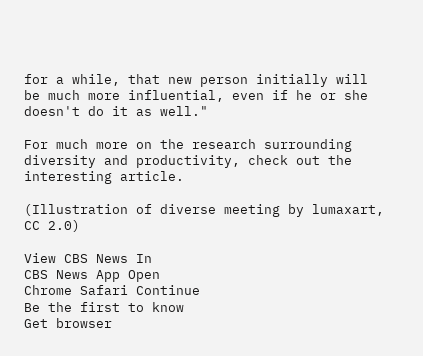for a while, that new person initially will be much more influential, even if he or she doesn't do it as well."

For much more on the research surrounding diversity and productivity, check out the interesting article.

(Illustration of diverse meeting by lumaxart, CC 2.0)

View CBS News In
CBS News App Open
Chrome Safari Continue
Be the first to know
Get browser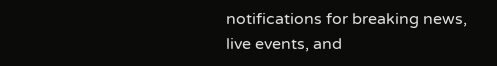notifications for breaking news, live events, and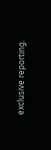exclusive reporting.